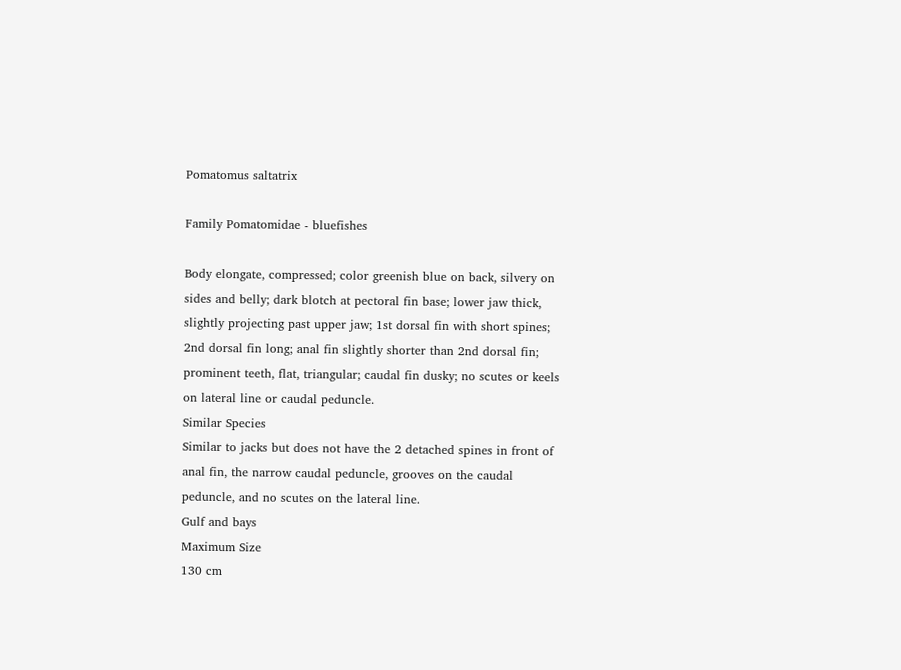Pomatomus saltatrix

Family Pomatomidae - bluefishes

Body elongate, compressed; color greenish blue on back, silvery on sides and belly; dark blotch at pectoral fin base; lower jaw thick, slightly projecting past upper jaw; 1st dorsal fin with short spines; 2nd dorsal fin long; anal fin slightly shorter than 2nd dorsal fin; prominent teeth, flat, triangular; caudal fin dusky; no scutes or keels on lateral line or caudal peduncle.
Similar Species
Similar to jacks but does not have the 2 detached spines in front of anal fin, the narrow caudal peduncle, grooves on the caudal peduncle, and no scutes on the lateral line.
Gulf and bays
Maximum Size
130 cm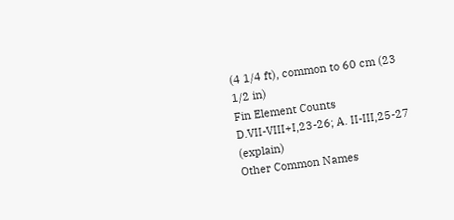(4 1/4 ft), common to 60 cm (23 1/2 in)
Fin Element Counts
D.VII-VIII+I,23-26; A. II-III,25-27 (explain)
Other Common Names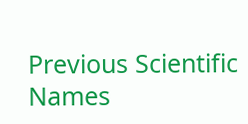Previous Scientific Names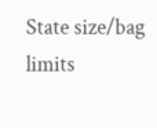State size/bag limits